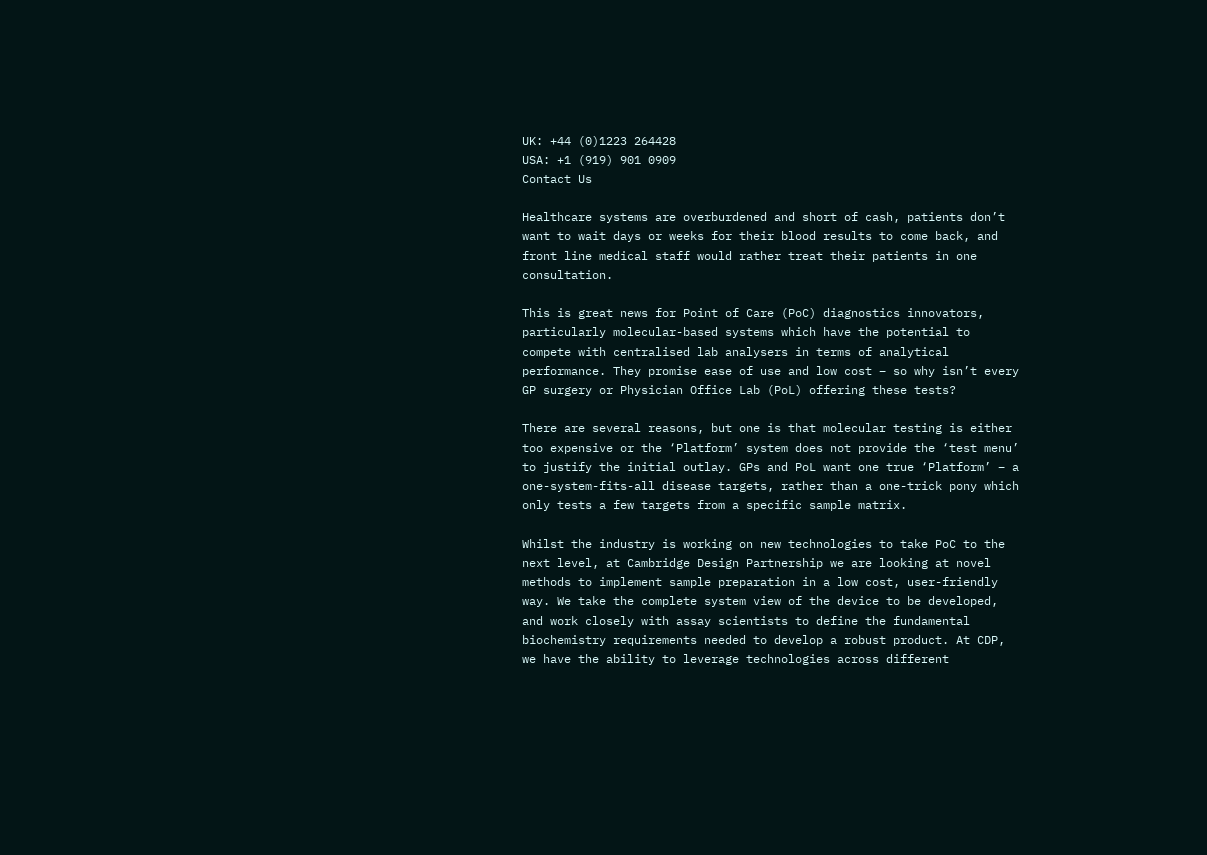UK: +44 (0)1223 264428
USA: +1 (919) 901 0909
Contact Us

Healthcare systems are overburdened and short of cash, patients don’t want to wait days or weeks for their blood results to come back, and front line medical staff would rather treat their patients in one consultation.

This is great news for Point of Care (PoC) diagnostics innovators, particularly molecular-based systems which have the potential to compete with centralised lab analysers in terms of analytical performance. They promise ease of use and low cost – so why isn’t every GP surgery or Physician Office Lab (PoL) offering these tests?

There are several reasons, but one is that molecular testing is either too expensive or the ‘Platform’ system does not provide the ‘test menu’ to justify the initial outlay. GPs and PoL want one true ‘Platform’ – a one-system-fits-all disease targets, rather than a one-trick pony which only tests a few targets from a specific sample matrix.

Whilst the industry is working on new technologies to take PoC to the next level, at Cambridge Design Partnership we are looking at novel methods to implement sample preparation in a low cost, user-friendly way. We take the complete system view of the device to be developed, and work closely with assay scientists to define the fundamental biochemistry requirements needed to develop a robust product. At CDP, we have the ability to leverage technologies across different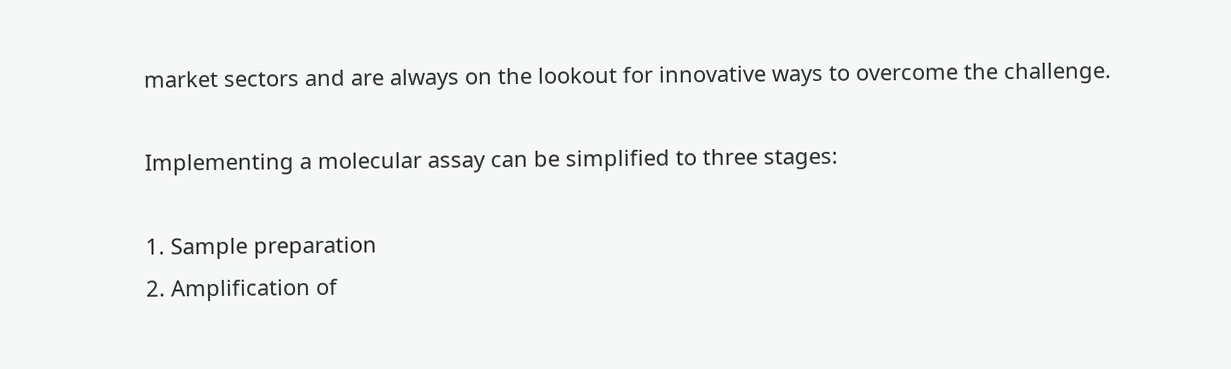market sectors and are always on the lookout for innovative ways to overcome the challenge.

Implementing a molecular assay can be simplified to three stages:

1. Sample preparation
2. Amplification of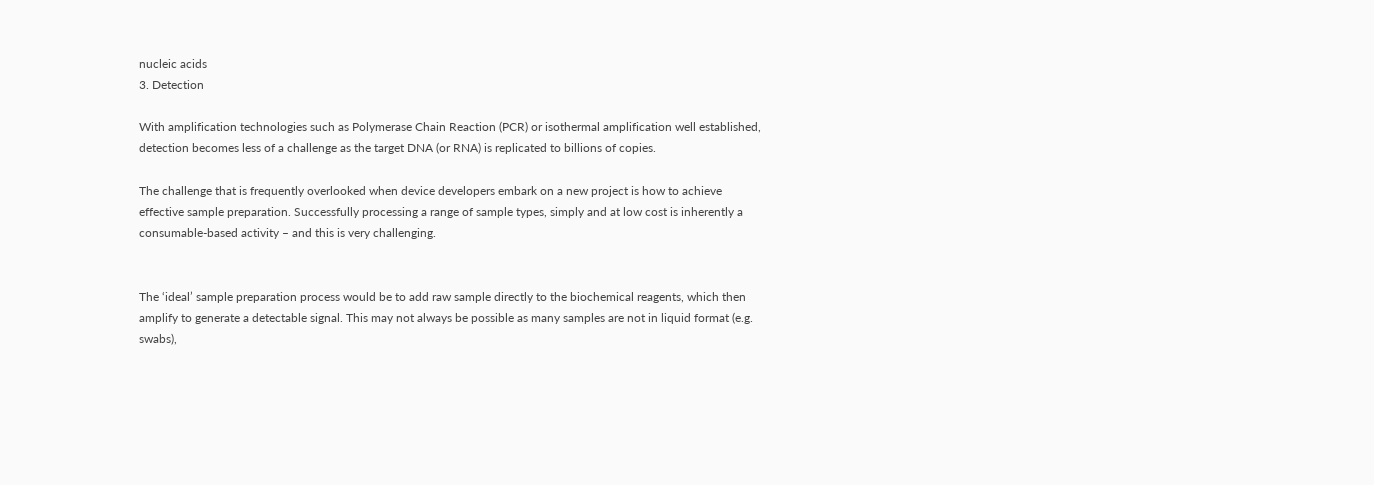nucleic acids
3. Detection

With amplification technologies such as Polymerase Chain Reaction (PCR) or isothermal amplification well established, detection becomes less of a challenge as the target DNA (or RNA) is replicated to billions of copies.

The challenge that is frequently overlooked when device developers embark on a new project is how to achieve effective sample preparation. Successfully processing a range of sample types, simply and at low cost is inherently a consumable-based activity – and this is very challenging.


The ‘ideal’ sample preparation process would be to add raw sample directly to the biochemical reagents, which then amplify to generate a detectable signal. This may not always be possible as many samples are not in liquid format (e.g. swabs),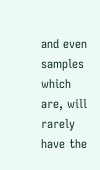and even samples which are, will rarely have the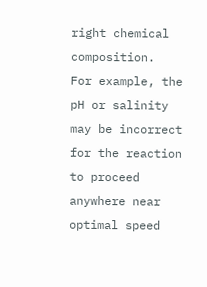right chemical composition.  For example, the pH or salinity may be incorrect for the reaction to proceed anywhere near optimal speed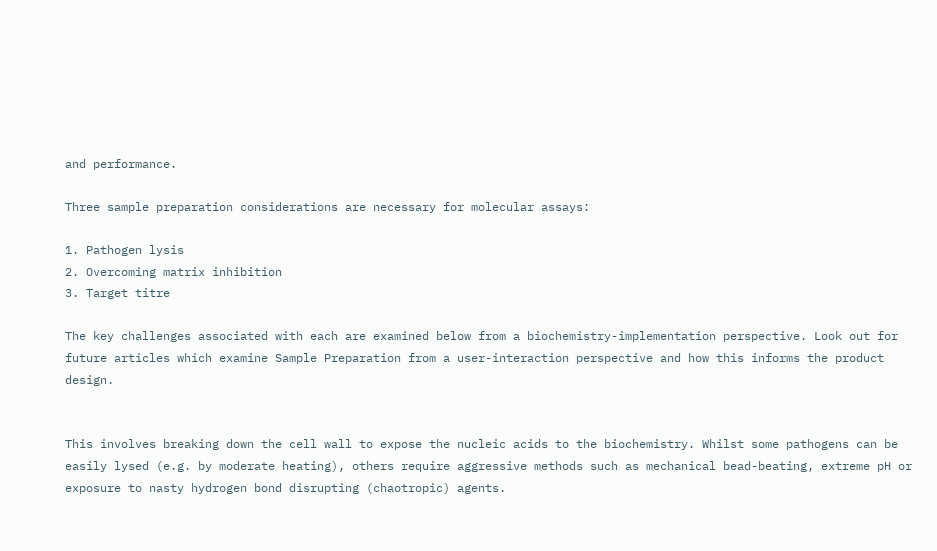and performance.

Three sample preparation considerations are necessary for molecular assays:

1. Pathogen lysis
2. Overcoming matrix inhibition
3. Target titre

The key challenges associated with each are examined below from a biochemistry-implementation perspective. Look out for future articles which examine Sample Preparation from a user-interaction perspective and how this informs the product design.


This involves breaking down the cell wall to expose the nucleic acids to the biochemistry. Whilst some pathogens can be easily lysed (e.g. by moderate heating), others require aggressive methods such as mechanical bead-beating, extreme pH or exposure to nasty hydrogen bond disrupting (chaotropic) agents.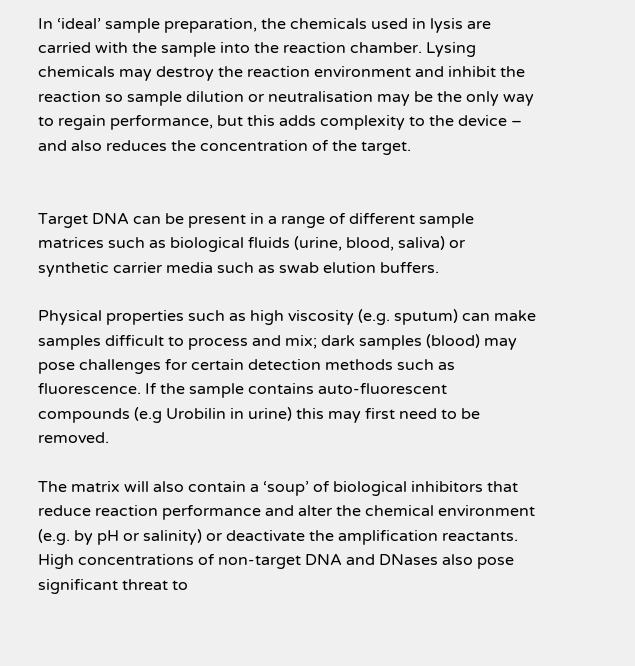In ‘ideal’ sample preparation, the chemicals used in lysis are carried with the sample into the reaction chamber. Lysing chemicals may destroy the reaction environment and inhibit the reaction so sample dilution or neutralisation may be the only way to regain performance, but this adds complexity to the device – and also reduces the concentration of the target.


Target DNA can be present in a range of different sample matrices such as biological fluids (urine, blood, saliva) or synthetic carrier media such as swab elution buffers.

Physical properties such as high viscosity (e.g. sputum) can make samples difficult to process and mix; dark samples (blood) may pose challenges for certain detection methods such as fluorescence. If the sample contains auto-fluorescent compounds (e.g Urobilin in urine) this may first need to be removed.

The matrix will also contain a ‘soup’ of biological inhibitors that reduce reaction performance and alter the chemical environment (e.g. by pH or salinity) or deactivate the amplification reactants. High concentrations of non-target DNA and DNases also pose significant threat to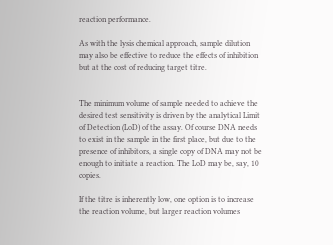reaction performance.

As with the lysis chemical approach, sample dilution may also be effective to reduce the effects of inhibition but at the cost of reducing target titre.


The minimum volume of sample needed to achieve the desired test sensitivity is driven by the analytical Limit of Detection (LoD) of the assay. Of course DNA needs to exist in the sample in the first place, but due to the presence of inhibitors, a single copy of DNA may not be enough to initiate a reaction. The LoD may be, say, 10 copies.

If the titre is inherently low, one option is to increase the reaction volume, but larger reaction volumes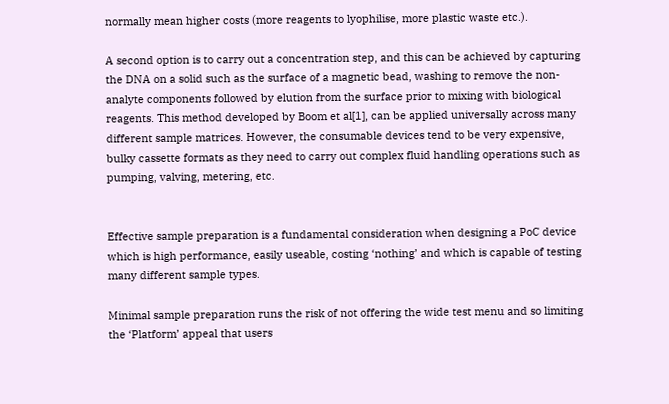normally mean higher costs (more reagents to lyophilise, more plastic waste etc.).

A second option is to carry out a concentration step, and this can be achieved by capturing the DNA on a solid such as the surface of a magnetic bead, washing to remove the non-analyte components followed by elution from the surface prior to mixing with biological reagents. This method developed by Boom et al[1], can be applied universally across many different sample matrices. However, the consumable devices tend to be very expensive, bulky cassette formats as they need to carry out complex fluid handling operations such as pumping, valving, metering, etc.


Effective sample preparation is a fundamental consideration when designing a PoC device which is high performance, easily useable, costing ‘nothing’ and which is capable of testing many different sample types.

Minimal sample preparation runs the risk of not offering the wide test menu and so limiting the ‘Platform’ appeal that users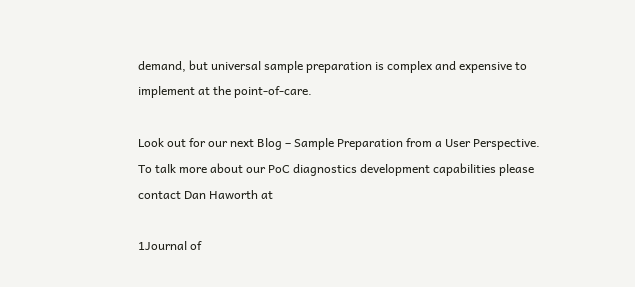demand, but universal sample preparation is complex and expensive to implement at the point-of-care.

Look out for our next Blog – Sample Preparation from a User Perspective. To talk more about our PoC diagnostics development capabilities please contact Dan Haworth at

1Journal of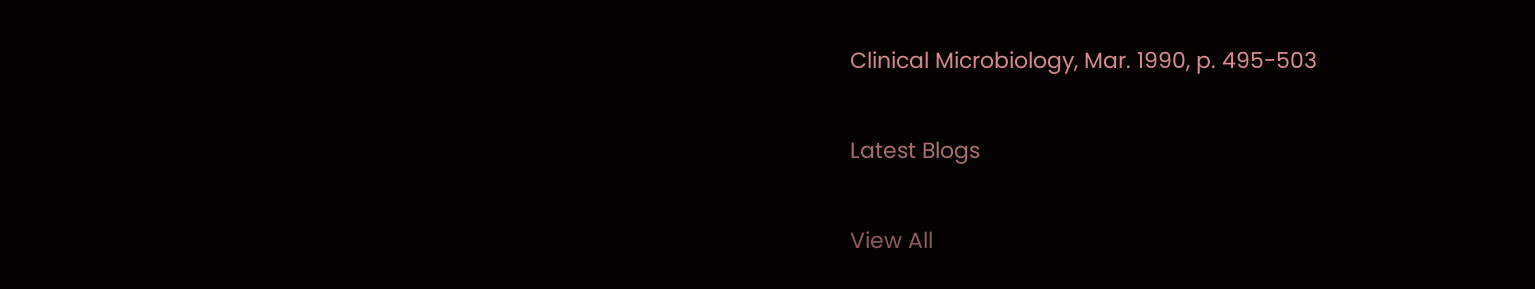Clinical Microbiology, Mar. 1990, p. 495-503

Latest Blogs

View All